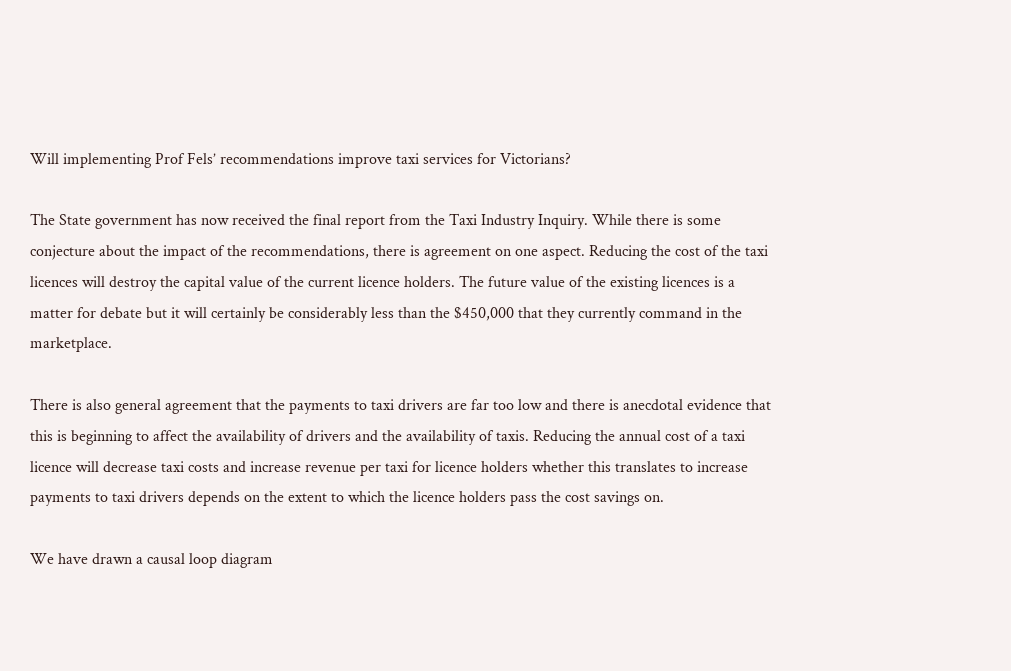Will implementing Prof Fels’ recommendations improve taxi services for Victorians?

The State government has now received the final report from the Taxi Industry Inquiry. While there is some conjecture about the impact of the recommendations, there is agreement on one aspect. Reducing the cost of the taxi licences will destroy the capital value of the current licence holders. The future value of the existing licences is a matter for debate but it will certainly be considerably less than the $450,000 that they currently command in the marketplace.

There is also general agreement that the payments to taxi drivers are far too low and there is anecdotal evidence that this is beginning to affect the availability of drivers and the availability of taxis. Reducing the annual cost of a taxi licence will decrease taxi costs and increase revenue per taxi for licence holders whether this translates to increase payments to taxi drivers depends on the extent to which the licence holders pass the cost savings on.

We have drawn a causal loop diagram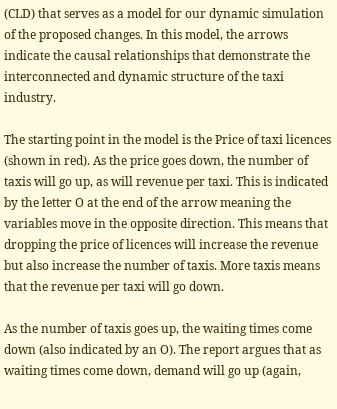(CLD) that serves as a model for our dynamic simulation of the proposed changes. In this model, the arrows indicate the causal relationships that demonstrate the interconnected and dynamic structure of the taxi industry.

The starting point in the model is the Price of taxi licences (shown in red). As the price goes down, the number of taxis will go up, as will revenue per taxi. This is indicated by the letter O at the end of the arrow meaning the variables move in the opposite direction. This means that dropping the price of licences will increase the revenue but also increase the number of taxis. More taxis means that the revenue per taxi will go down.

As the number of taxis goes up, the waiting times come down (also indicated by an O). The report argues that as waiting times come down, demand will go up (again,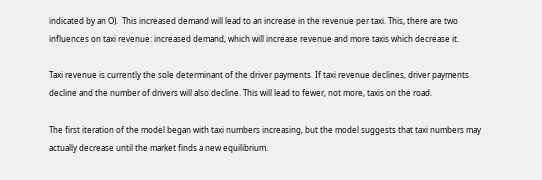indicated by an O).  This increased demand will lead to an increase in the revenue per taxi. This, there are two influences on taxi revenue: increased demand, which will increase revenue and more taxis which decrease it.

Taxi revenue is currently the sole determinant of the driver payments. If taxi revenue declines, driver payments decline and the number of drivers will also decline. This will lead to fewer, not more, taxis on the road.

The first iteration of the model began with taxi numbers increasing, but the model suggests that taxi numbers may actually decrease until the market finds a new equilibrium.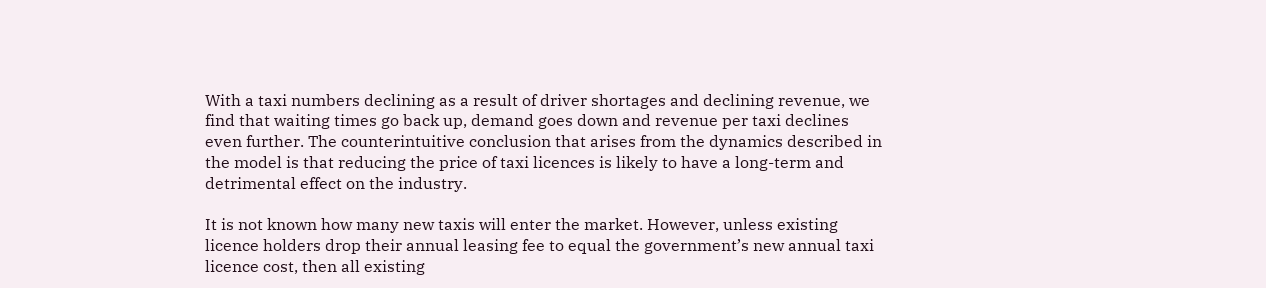With a taxi numbers declining as a result of driver shortages and declining revenue, we find that waiting times go back up, demand goes down and revenue per taxi declines even further. The counterintuitive conclusion that arises from the dynamics described in the model is that reducing the price of taxi licences is likely to have a long-term and detrimental effect on the industry.

It is not known how many new taxis will enter the market. However, unless existing licence holders drop their annual leasing fee to equal the government’s new annual taxi licence cost, then all existing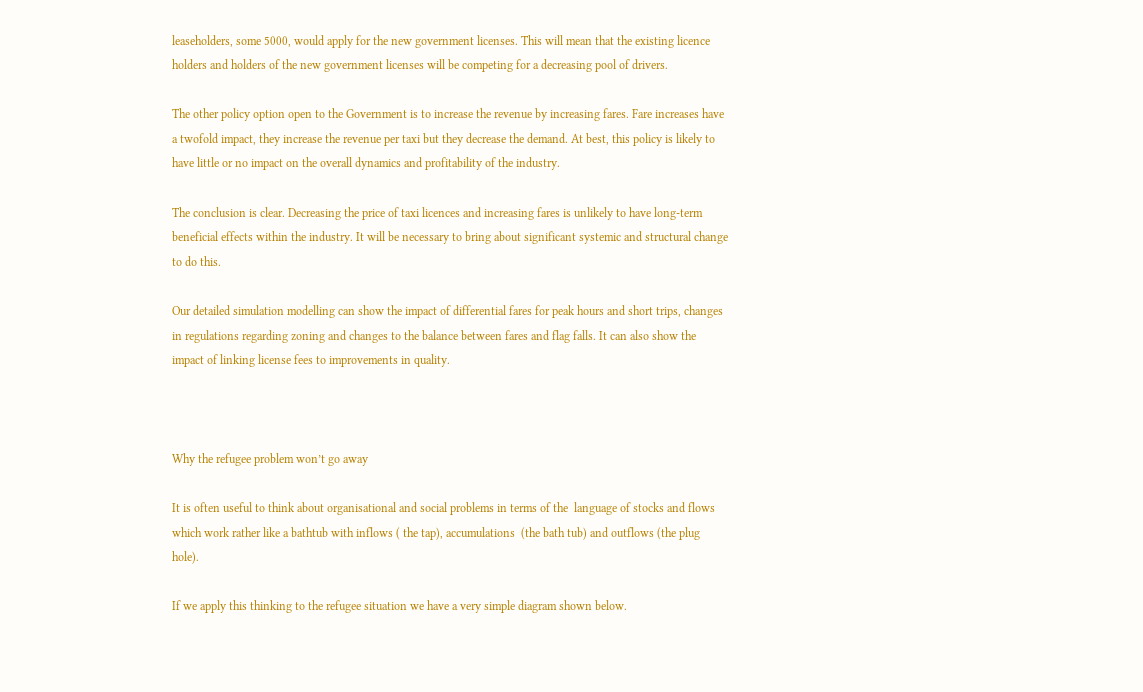leaseholders, some 5000, would apply for the new government licenses. This will mean that the existing licence holders and holders of the new government licenses will be competing for a decreasing pool of drivers.

The other policy option open to the Government is to increase the revenue by increasing fares. Fare increases have a twofold impact, they increase the revenue per taxi but they decrease the demand. At best, this policy is likely to have little or no impact on the overall dynamics and profitability of the industry.

The conclusion is clear. Decreasing the price of taxi licences and increasing fares is unlikely to have long-term beneficial effects within the industry. It will be necessary to bring about significant systemic and structural change to do this.

Our detailed simulation modelling can show the impact of differential fares for peak hours and short trips, changes in regulations regarding zoning and changes to the balance between fares and flag falls. It can also show the impact of linking license fees to improvements in quality.



Why the refugee problem won’t go away

It is often useful to think about organisational and social problems in terms of the  language of stocks and flows which work rather like a bathtub with inflows ( the tap), accumulations  (the bath tub) and outflows (the plug hole).

If we apply this thinking to the refugee situation we have a very simple diagram shown below.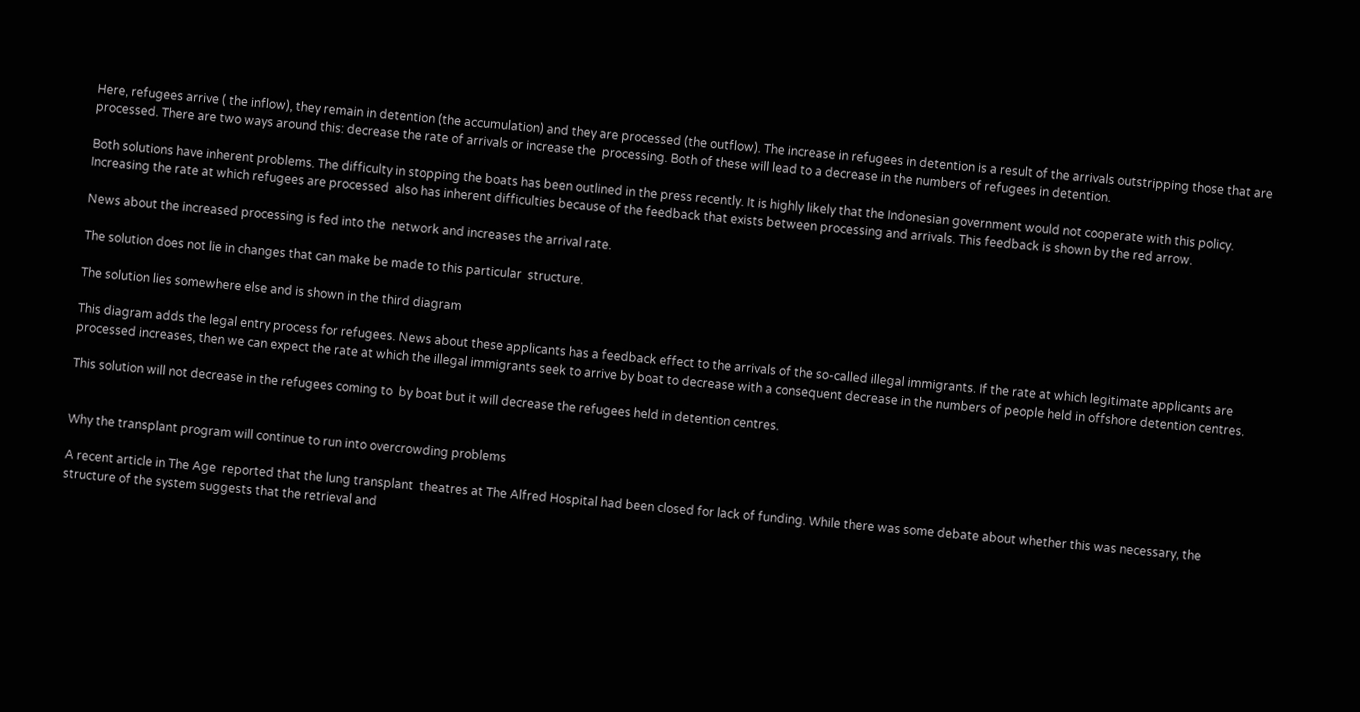Here, refugees arrive ( the inflow), they remain in detention (the accumulation) and they are processed (the outflow). The increase in refugees in detention is a result of the arrivals outstripping those that are processed. There are two ways around this: decrease the rate of arrivals or increase the  processing. Both of these will lead to a decrease in the numbers of refugees in detention.

Both solutions have inherent problems. The difficulty in stopping the boats has been outlined in the press recently. It is highly likely that the Indonesian government would not cooperate with this policy. Increasing the rate at which refugees are processed  also has inherent difficulties because of the feedback that exists between processing and arrivals. This feedback is shown by the red arrow.

News about the increased processing is fed into the  network and increases the arrival rate.

The solution does not lie in changes that can make be made to this particular  structure.

The solution lies somewhere else and is shown in the third diagram

This diagram adds the legal entry process for refugees. News about these applicants has a feedback effect to the arrivals of the so-called illegal immigrants. If the rate at which legitimate applicants are processed increases, then we can expect the rate at which the illegal immigrants seek to arrive by boat to decrease with a consequent decrease in the numbers of people held in offshore detention centres.

This solution will not decrease in the refugees coming to  by boat but it will decrease the refugees held in detention centres.


Why the transplant program will continue to run into overcrowding problems

A recent article in The Age  reported that the lung transplant  theatres at The Alfred Hospital had been closed for lack of funding. While there was some debate about whether this was necessary, the structure of the system suggests that the retrieval and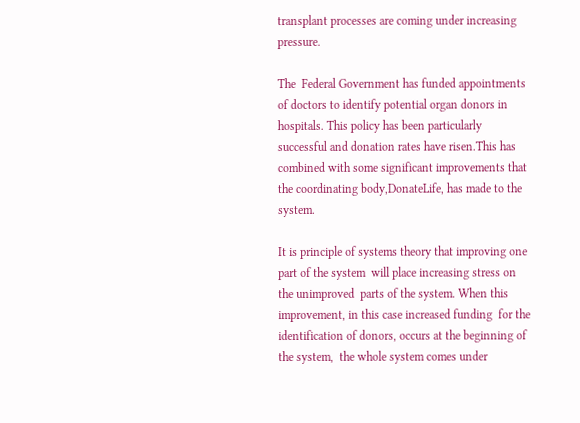transplant processes are coming under increasing pressure.

The  Federal Government has funded appointments of doctors to identify potential organ donors in hospitals. This policy has been particularly successful and donation rates have risen.This has combined with some significant improvements that  the coordinating body,DonateLife, has made to the system.

It is principle of systems theory that improving one part of the system  will place increasing stress on the unimproved  parts of the system. When this improvement, in this case increased funding  for the identification of donors, occurs at the beginning of the system,  the whole system comes under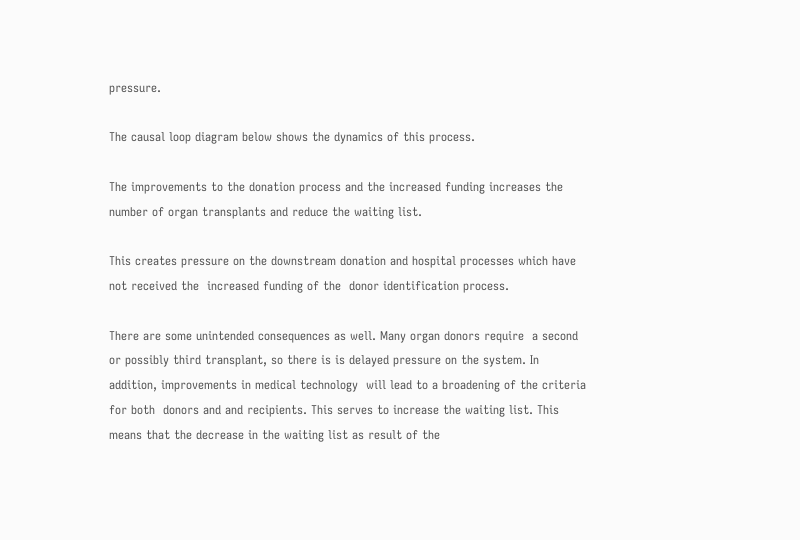pressure.

The causal loop diagram below shows the dynamics of this process.

The improvements to the donation process and the increased funding increases the number of organ transplants and reduce the waiting list.

This creates pressure on the downstream donation and hospital processes which have not received the  increased funding of the  donor identification process.

There are some unintended consequences as well. Many organ donors require  a second  or possibly third transplant, so there is is delayed pressure on the system. In addition, improvements in medical technology  will lead to a broadening of the criteria for both  donors and and recipients. This serves to increase the waiting list. This means that the decrease in the waiting list as result of the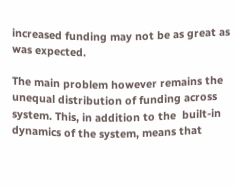increased funding may not be as great as was expected.

The main problem however remains the unequal distribution of funding across system. This, in addition to the  built-in dynamics of the system, means that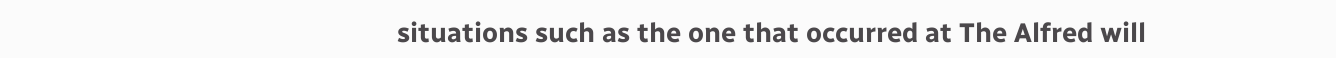situations such as the one that occurred at The Alfred will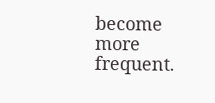become more frequent.